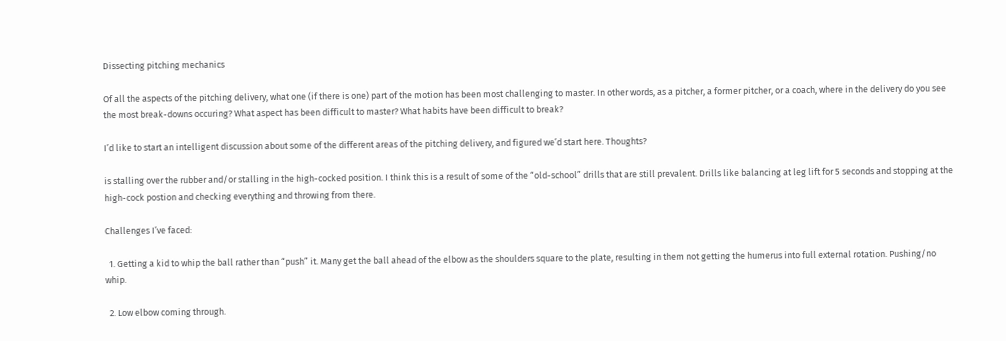Dissecting pitching mechanics

Of all the aspects of the pitching delivery, what one (if there is one) part of the motion has been most challenging to master. In other words, as a pitcher, a former pitcher, or a coach, where in the delivery do you see the most break-downs occuring? What aspect has been difficult to master? What habits have been difficult to break?

I’d like to start an intelligent discussion about some of the different areas of the pitching delivery, and figured we’d start here. Thoughts?

is stalling over the rubber and/or stalling in the high-cocked position. I think this is a result of some of the “old-school” drills that are still prevalent. Drills like balancing at leg lift for 5 seconds and stopping at the high-cock postion and checking everything and throwing from there.

Challenges I’ve faced:

  1. Getting a kid to whip the ball rather than “push” it. Many get the ball ahead of the elbow as the shoulders square to the plate, resulting in them not getting the humerus into full external rotation. Pushing/no whip.

  2. Low elbow coming through.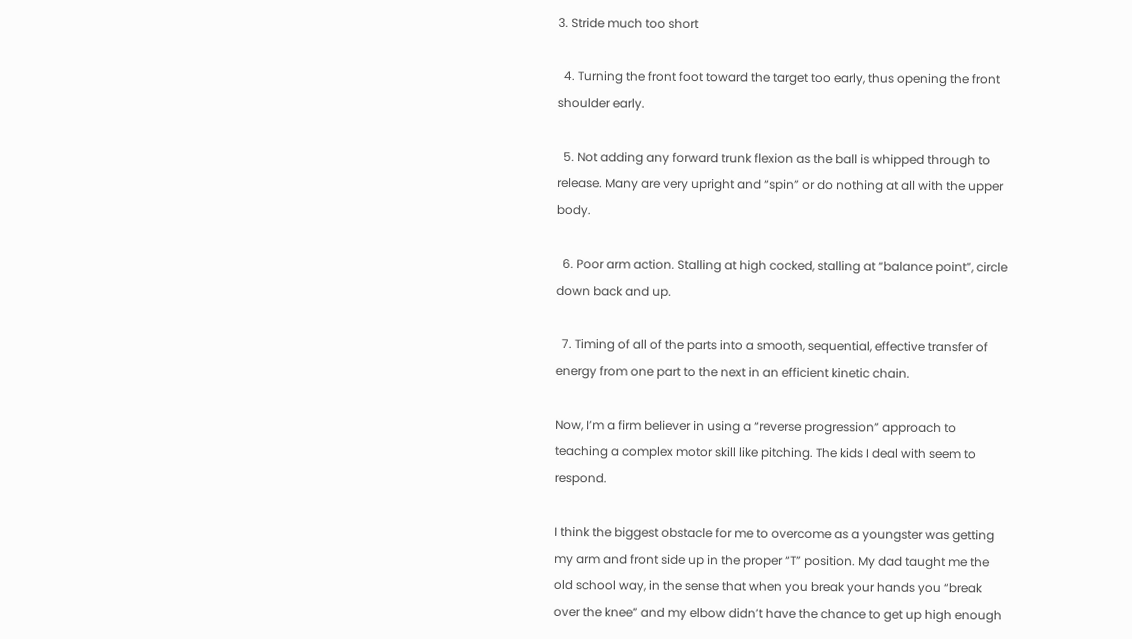3. Stride much too short

  4. Turning the front foot toward the target too early, thus opening the front shoulder early.

  5. Not adding any forward trunk flexion as the ball is whipped through to release. Many are very upright and “spin” or do nothing at all with the upper body.

  6. Poor arm action. Stalling at high cocked, stalling at “balance point”, circle down back and up.

  7. Timing of all of the parts into a smooth, sequential, effective transfer of energy from one part to the next in an efficient kinetic chain.

Now, I’m a firm believer in using a “reverse progression” approach to teaching a complex motor skill like pitching. The kids I deal with seem to respond.

I think the biggest obstacle for me to overcome as a youngster was getting my arm and front side up in the proper “T” position. My dad taught me the old school way, in the sense that when you break your hands you “break over the knee” and my elbow didn’t have the chance to get up high enough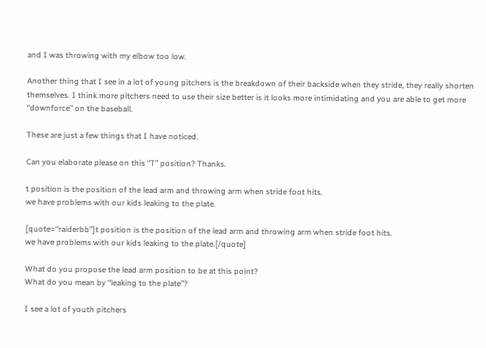and I was throwing with my elbow too low.

Another thing that I see in a lot of young pitchers is the breakdown of their backside when they stride, they really shorten themselves. I think more pitchers need to use their size better is it looks more intimidating and you are able to get more “downforce” on the baseball.

These are just a few things that I have noticed.

Can you elaborate please on this “T” position? Thanks.

t position is the position of the lead arm and throwing arm when stride foot hits.
we have problems with our kids leaking to the plate.

[quote=“raiderbb”]t position is the position of the lead arm and throwing arm when stride foot hits.
we have problems with our kids leaking to the plate.[/quote]

What do you propose the lead arm position to be at this point?
What do you mean by “leaking to the plate”?

I see a lot of youth pitchers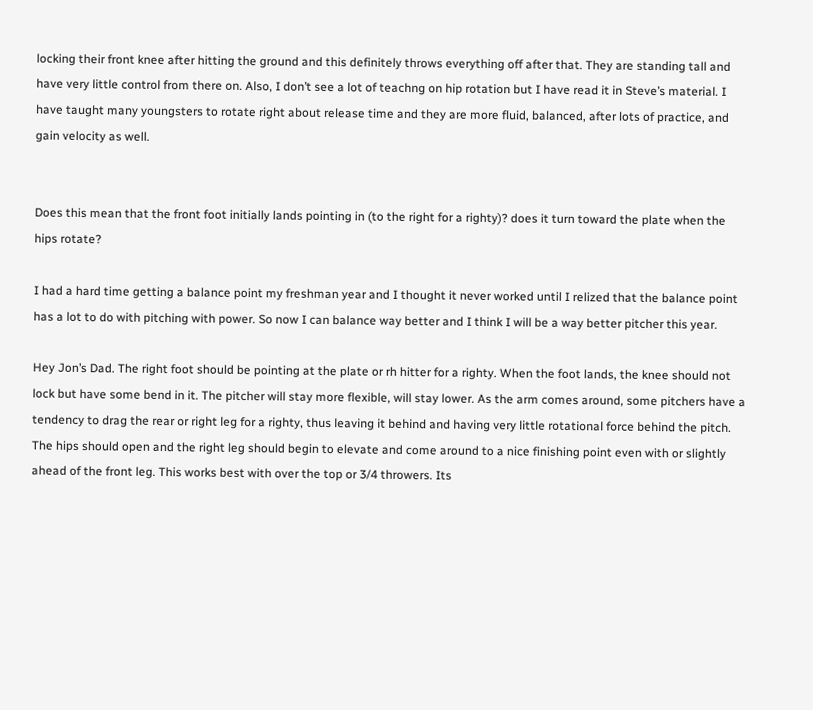locking their front knee after hitting the ground and this definitely throws everything off after that. They are standing tall and have very little control from there on. Also, I don’t see a lot of teachng on hip rotation but I have read it in Steve’s material. I have taught many youngsters to rotate right about release time and they are more fluid, balanced, after lots of practice, and gain velocity as well.


Does this mean that the front foot initially lands pointing in (to the right for a righty)? does it turn toward the plate when the hips rotate?

I had a hard time getting a balance point my freshman year and I thought it never worked until I relized that the balance point has a lot to do with pitching with power. So now I can balance way better and I think I will be a way better pitcher this year.

Hey Jon’s Dad. The right foot should be pointing at the plate or rh hitter for a righty. When the foot lands, the knee should not lock but have some bend in it. The pitcher will stay more flexible, will stay lower. As the arm comes around, some pitchers have a tendency to drag the rear or right leg for a righty, thus leaving it behind and having very little rotational force behind the pitch. The hips should open and the right leg should begin to elevate and come around to a nice finishing point even with or slightly ahead of the front leg. This works best with over the top or 3/4 throwers. Its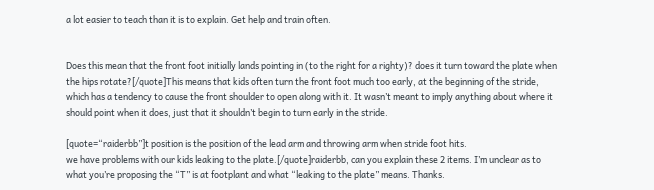a lot easier to teach than it is to explain. Get help and train often.


Does this mean that the front foot initially lands pointing in (to the right for a righty)? does it turn toward the plate when the hips rotate?[/quote]This means that kids often turn the front foot much too early, at the beginning of the stride, which has a tendency to cause the front shoulder to open along with it. It wasn’t meant to imply anything about where it should point when it does, just that it shouldn’t begin to turn early in the stride.

[quote=“raiderbb”]t position is the position of the lead arm and throwing arm when stride foot hits.
we have problems with our kids leaking to the plate.[/quote]raiderbb, can you explain these 2 items. I’m unclear as to what you’re proposing the “T” is at footplant and what “leaking to the plate” means. Thanks.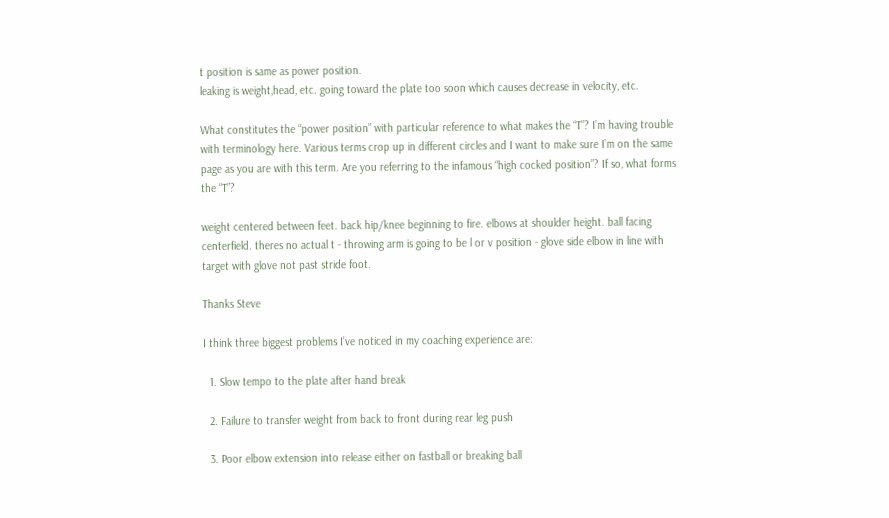t position is same as power position.
leaking is weight,head, etc. going toward the plate too soon which causes decrease in velocity, etc.

What constitutes the “power position” with particular reference to what makes the “T”? I’m having trouble with terminology here. Various terms crop up in different circles and I want to make sure I’m on the same page as you are with this term. Are you referring to the infamous “high cocked position”? If so, what forms the “T”?

weight centered between feet. back hip/knee beginning to fire. elbows at shoulder height. ball facing centerfield. theres no actual t - throwing arm is going to be l or v position - glove side elbow in line with target with glove not past stride foot.

Thanks Steve

I think three biggest problems I’ve noticed in my coaching experience are:

  1. Slow tempo to the plate after hand break

  2. Failure to transfer weight from back to front during rear leg push

  3. Poor elbow extension into release either on fastball or breaking ball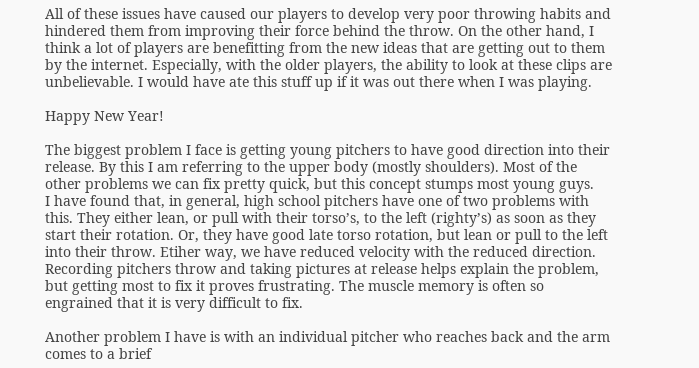All of these issues have caused our players to develop very poor throwing habits and hindered them from improving their force behind the throw. On the other hand, I think a lot of players are benefitting from the new ideas that are getting out to them by the internet. Especially, with the older players, the ability to look at these clips are unbelievable. I would have ate this stuff up if it was out there when I was playing.

Happy New Year!

The biggest problem I face is getting young pitchers to have good direction into their release. By this I am referring to the upper body (mostly shoulders). Most of the other problems we can fix pretty quick, but this concept stumps most young guys.
I have found that, in general, high school pitchers have one of two problems with this. They either lean, or pull with their torso’s, to the left (righty’s) as soon as they start their rotation. Or, they have good late torso rotation, but lean or pull to the left into their throw. Etiher way, we have reduced velocity with the reduced direction. Recording pitchers throw and taking pictures at release helps explain the problem, but getting most to fix it proves frustrating. The muscle memory is often so engrained that it is very difficult to fix.

Another problem I have is with an individual pitcher who reaches back and the arm comes to a brief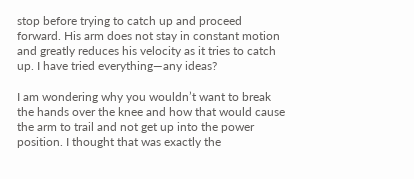stop before trying to catch up and proceed forward. His arm does not stay in constant motion and greatly reduces his velocity as it tries to catch up. I have tried everything—any ideas?

I am wondering why you wouldn’t want to break the hands over the knee and how that would cause the arm to trail and not get up into the power position. I thought that was exactly the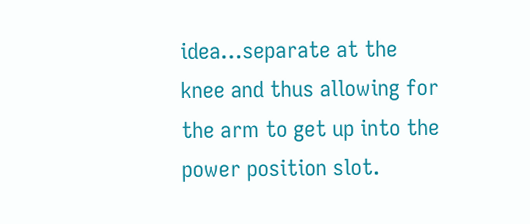idea…separate at the knee and thus allowing for the arm to get up into the power position slot.